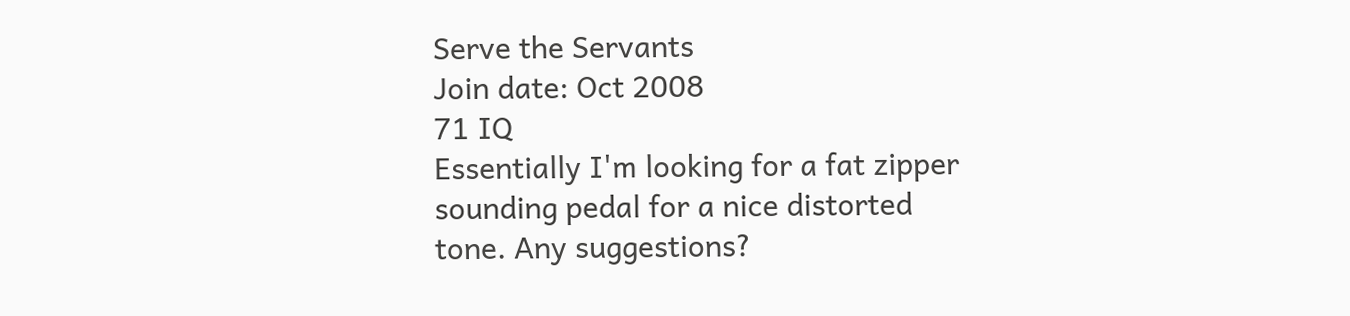Serve the Servants
Join date: Oct 2008
71 IQ
Essentially I'm looking for a fat zipper sounding pedal for a nice distorted tone. Any suggestions?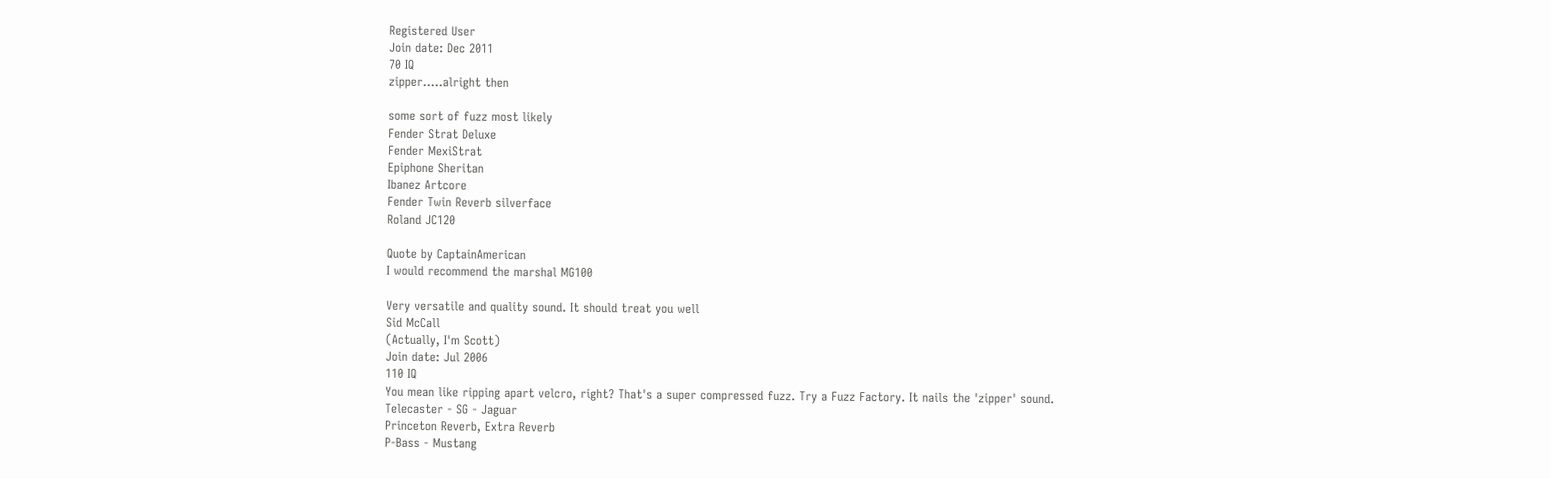Registered User
Join date: Dec 2011
70 IQ
zipper.....alright then

some sort of fuzz most likely
Fender Strat Deluxe
Fender MexiStrat
Epiphone Sheritan
Ibanez Artcore
Fender Twin Reverb silverface
Roland JC120

Quote by CaptainAmerican
I would recommend the marshal MG100

Very versatile and quality sound. It should treat you well
Sid McCall
(Actually, I'm Scott)
Join date: Jul 2006
110 IQ
You mean like ripping apart velcro, right? That's a super compressed fuzz. Try a Fuzz Factory. It nails the 'zipper' sound.
Telecaster - SG - Jaguar
Princeton Reverb, Extra Reverb
P-Bass - Mustang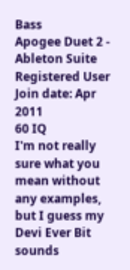Bass
Apogee Duet 2 - Ableton Suite
Registered User
Join date: Apr 2011
60 IQ
I'm not really sure what you mean without any examples, but I guess my Devi Ever Bit sounds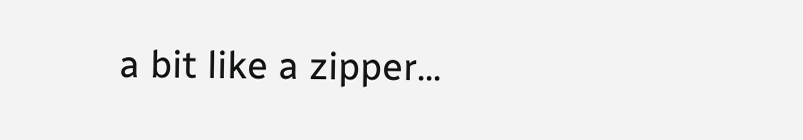a bit like a zipper...